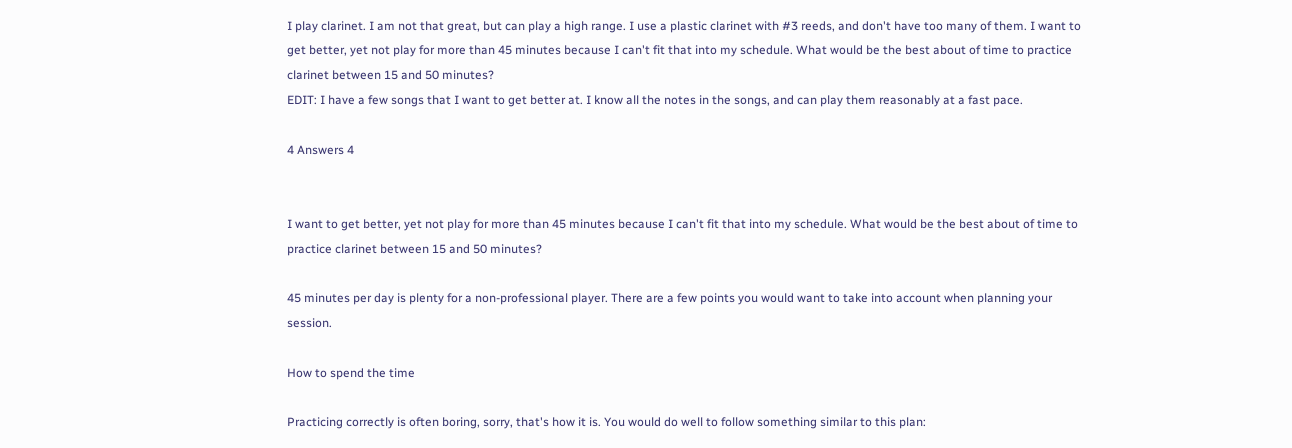I play clarinet. I am not that great, but can play a high range. I use a plastic clarinet with #3 reeds, and don't have too many of them. I want to get better, yet not play for more than 45 minutes because I can't fit that into my schedule. What would be the best about of time to practice clarinet between 15 and 50 minutes?
EDIT: I have a few songs that I want to get better at. I know all the notes in the songs, and can play them reasonably at a fast pace.

4 Answers 4


I want to get better, yet not play for more than 45 minutes because I can't fit that into my schedule. What would be the best about of time to practice clarinet between 15 and 50 minutes?

45 minutes per day is plenty for a non-professional player. There are a few points you would want to take into account when planning your session.

How to spend the time

Practicing correctly is often boring, sorry, that's how it is. You would do well to follow something similar to this plan: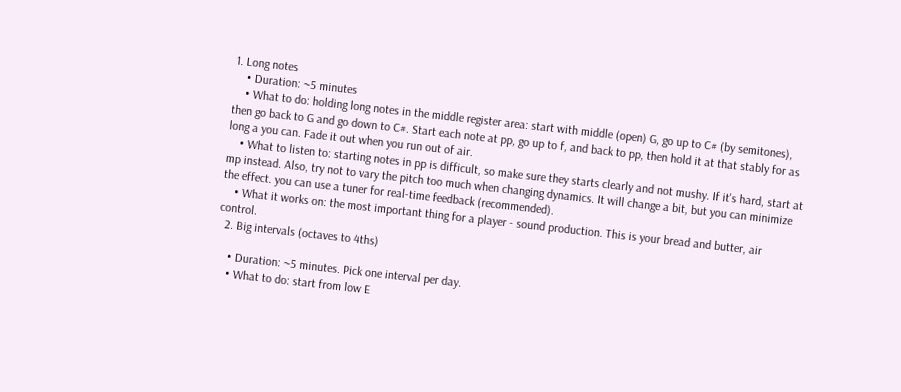1. Long notes
    • Duration: ~5 minutes
    • What to do: holding long notes in the middle register area: start with middle (open) G, go up to C# (by semitones), then go back to G and go down to C#. Start each note at pp, go up to f, and back to pp, then hold it at that stably for as long a you can. Fade it out when you run out of air.
    • What to listen to: starting notes in pp is difficult, so make sure they starts clearly and not mushy. If it's hard, start at mp instead. Also, try not to vary the pitch too much when changing dynamics. It will change a bit, but you can minimize the effect. you can use a tuner for real-time feedback (recommended).
    • What it works on: the most important thing for a player - sound production. This is your bread and butter, air control.
  2. Big intervals (octaves to 4ths)

    • Duration: ~5 minutes. Pick one interval per day.
    • What to do: start from low E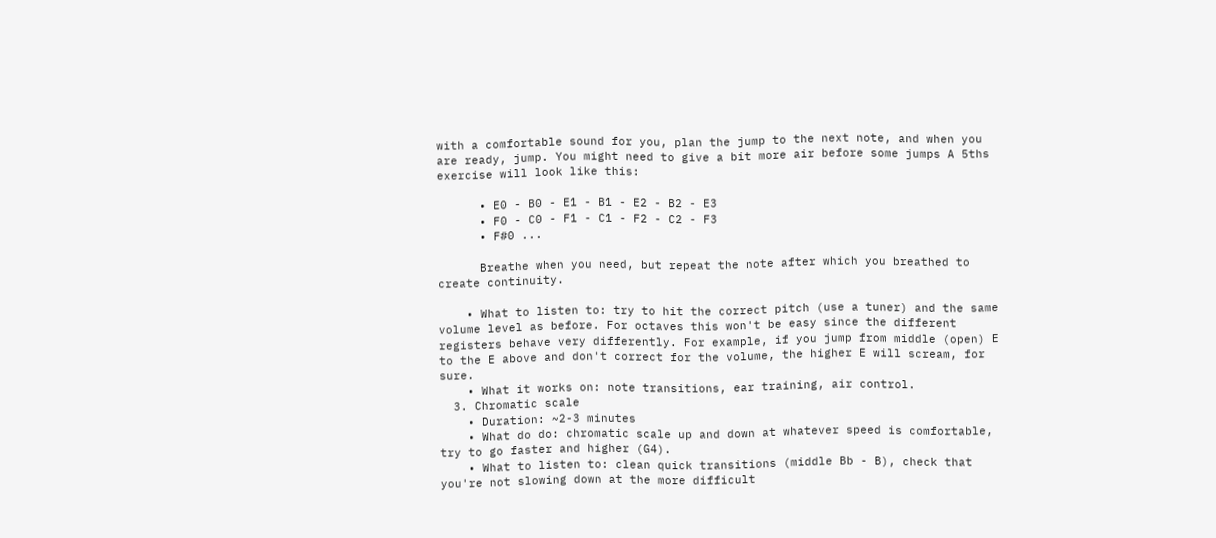with a comfortable sound for you, plan the jump to the next note, and when you are ready, jump. You might need to give a bit more air before some jumps A 5ths exercise will look like this:

      • E0 - B0 - E1 - B1 - E2 - B2 - E3
      • F0 - C0 - F1 - C1 - F2 - C2 - F3
      • F#0 ...

      Breathe when you need, but repeat the note after which you breathed to create continuity.

    • What to listen to: try to hit the correct pitch (use a tuner) and the same volume level as before. For octaves this won't be easy since the different registers behave very differently. For example, if you jump from middle (open) E to the E above and don't correct for the volume, the higher E will scream, for sure.
    • What it works on: note transitions, ear training, air control.
  3. Chromatic scale
    • Duration: ~2-3 minutes
    • What do do: chromatic scale up and down at whatever speed is comfortable, try to go faster and higher (G4).
    • What to listen to: clean quick transitions (middle Bb - B), check that you're not slowing down at the more difficult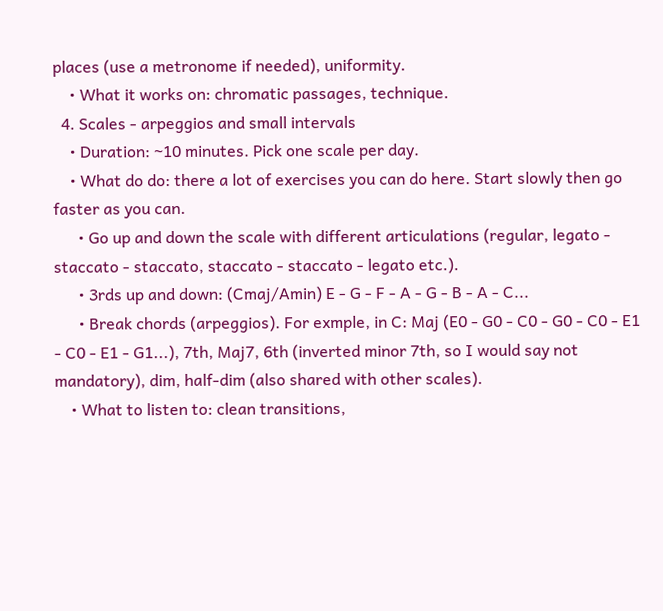places (use a metronome if needed), uniformity.
    • What it works on: chromatic passages, technique.
  4. Scales - arpeggios and small intervals
    • Duration: ~10 minutes. Pick one scale per day.
    • What do do: there a lot of exercises you can do here. Start slowly then go faster as you can.
      • Go up and down the scale with different articulations (regular, legato - staccato - staccato, staccato - staccato - legato etc.).
      • 3rds up and down: (Cmaj/Amin) E - G - F - A - G - B - A - C...
      • Break chords (arpeggios). For exmple, in C: Maj (E0 - G0 - C0 - G0 - C0 - E1 - C0 - E1 - G1...), 7th, Maj7, 6th (inverted minor 7th, so I would say not mandatory), dim, half-dim (also shared with other scales).
    • What to listen to: clean transitions,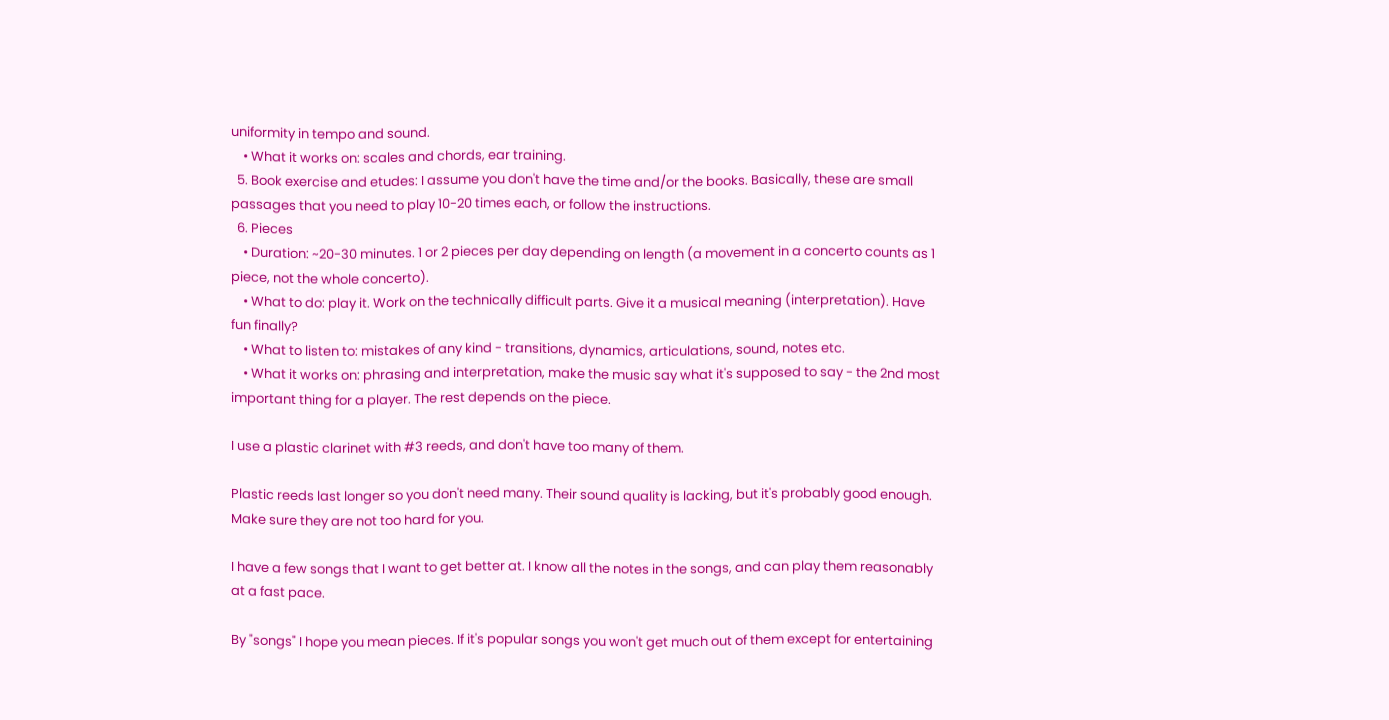uniformity in tempo and sound.
    • What it works on: scales and chords, ear training.
  5. Book exercise and etudes: I assume you don't have the time and/or the books. Basically, these are small passages that you need to play 10-20 times each, or follow the instructions.
  6. Pieces
    • Duration: ~20-30 minutes. 1 or 2 pieces per day depending on length (a movement in a concerto counts as 1 piece, not the whole concerto).
    • What to do: play it. Work on the technically difficult parts. Give it a musical meaning (interpretation). Have fun finally?
    • What to listen to: mistakes of any kind - transitions, dynamics, articulations, sound, notes etc.
    • What it works on: phrasing and interpretation, make the music say what it's supposed to say - the 2nd most important thing for a player. The rest depends on the piece.

I use a plastic clarinet with #3 reeds, and don't have too many of them.

Plastic reeds last longer so you don't need many. Their sound quality is lacking, but it's probably good enough. Make sure they are not too hard for you.

I have a few songs that I want to get better at. I know all the notes in the songs, and can play them reasonably at a fast pace.

By "songs" I hope you mean pieces. If it's popular songs you won't get much out of them except for entertaining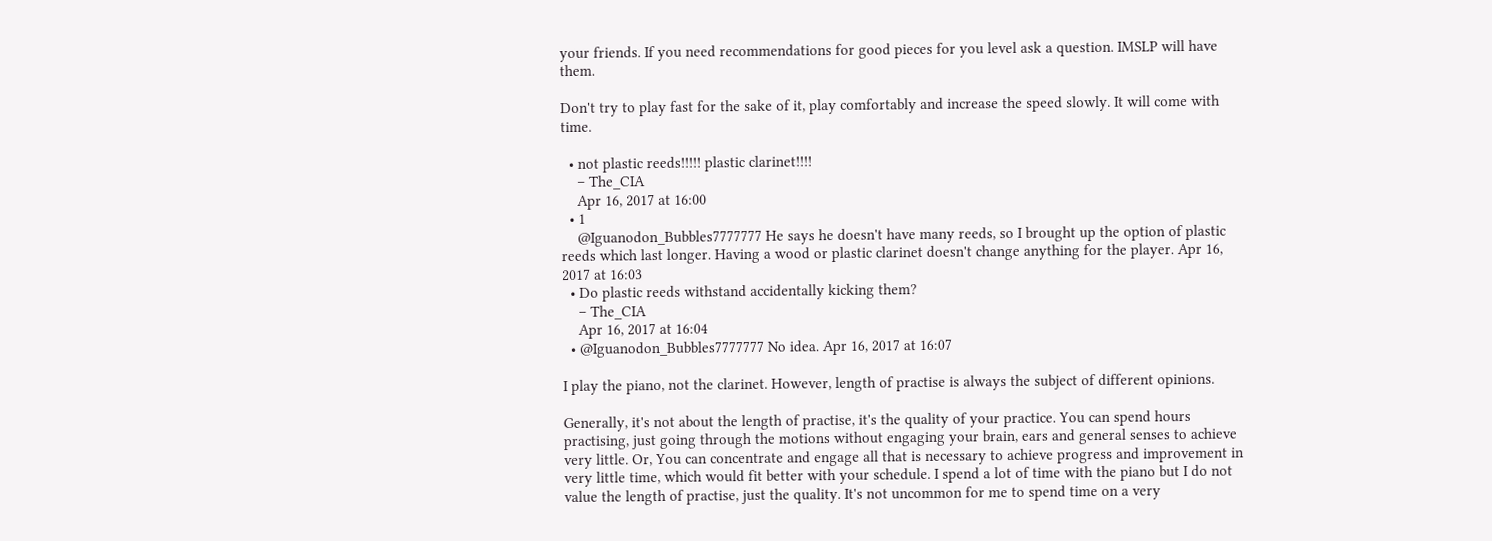your friends. If you need recommendations for good pieces for you level ask a question. IMSLP will have them.

Don't try to play fast for the sake of it, play comfortably and increase the speed slowly. It will come with time.

  • not plastic reeds!!!!! plastic clarinet!!!!
    – The_CIA
    Apr 16, 2017 at 16:00
  • 1
    @Iguanodon_Bubbles7777777 He says he doesn't have many reeds, so I brought up the option of plastic reeds which last longer. Having a wood or plastic clarinet doesn't change anything for the player. Apr 16, 2017 at 16:03
  • Do plastic reeds withstand accidentally kicking them?
    – The_CIA
    Apr 16, 2017 at 16:04
  • @Iguanodon_Bubbles7777777 No idea. Apr 16, 2017 at 16:07

I play the piano, not the clarinet. However, length of practise is always the subject of different opinions.

Generally, it's not about the length of practise, it's the quality of your practice. You can spend hours practising, just going through the motions without engaging your brain, ears and general senses to achieve very little. Or, You can concentrate and engage all that is necessary to achieve progress and improvement in very little time, which would fit better with your schedule. I spend a lot of time with the piano but I do not value the length of practise, just the quality. It's not uncommon for me to spend time on a very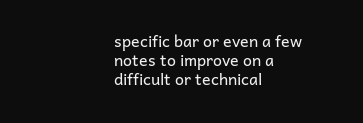specific bar or even a few notes to improve on a difficult or technical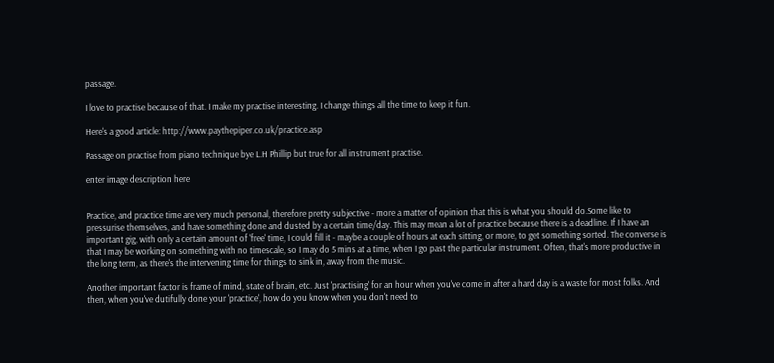passage.

I love to practise because of that. I make my practise interesting. I change things all the time to keep it fun.

Here's a good article: http://www.paythepiper.co.uk/practice.asp

Passage on practise from piano technique bye L.H Phillip but true for all instrument practise.

enter image description here


Practice, and practice time are very much personal, therefore pretty subjective - more a matter of opinion that this is what you should do.Some like to pressurise themselves, and have something done and dusted by a certain time/day. This may mean a lot of practice because there is a deadline. If I have an important gig, with only a certain amount of 'free' time, I could fill it - maybe a couple of hours at each sitting, or more, to get something sorted. The converse is that I may be working on something with no timescale, so I may do 5 mins at a time, when I go past the particular instrument. Often, that's more productive in the long term, as there's the intervening time for things to sink in, away from the music.

Another important factor is frame of mind, state of brain, etc. Just 'practising' for an hour when you've come in after a hard day is a waste for most folks. And then, when you've dutifully done your 'practice', how do you know when you don't need to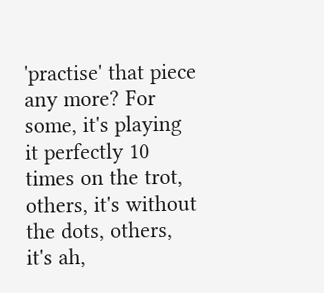'practise' that piece any more? For some, it's playing it perfectly 10 times on the trot, others, it's without the dots, others, it's ah,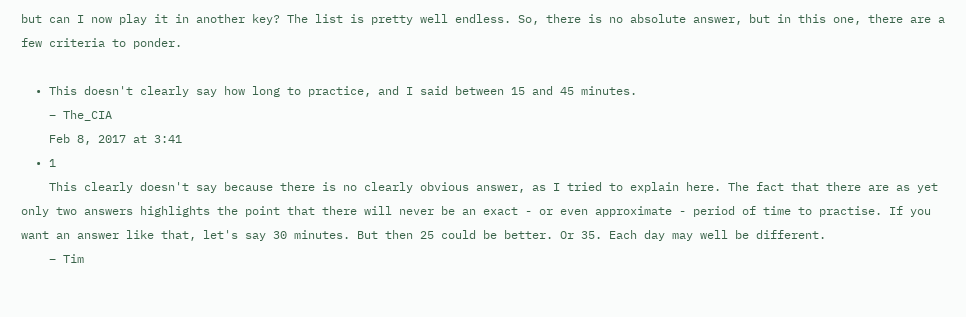but can I now play it in another key? The list is pretty well endless. So, there is no absolute answer, but in this one, there are a few criteria to ponder.

  • This doesn't clearly say how long to practice, and I said between 15 and 45 minutes.
    – The_CIA
    Feb 8, 2017 at 3:41
  • 1
    This clearly doesn't say because there is no clearly obvious answer, as I tried to explain here. The fact that there are as yet only two answers highlights the point that there will never be an exact - or even approximate - period of time to practise. If you want an answer like that, let's say 30 minutes. But then 25 could be better. Or 35. Each day may well be different.
    – Tim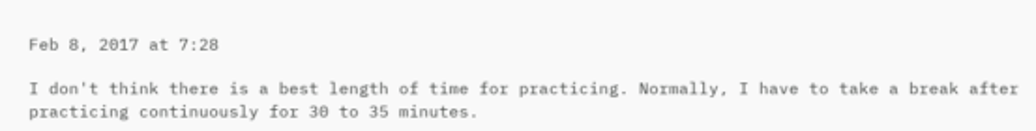Feb 8, 2017 at 7:28

I don't think there is a best length of time for practicing. Normally, I have to take a break after practicing continuously for 30 to 35 minutes.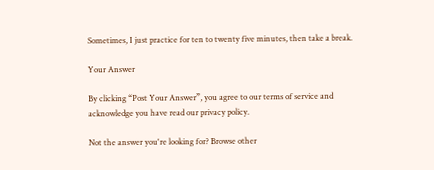Sometimes, I just practice for ten to twenty five minutes, then take a break.

Your Answer

By clicking “Post Your Answer”, you agree to our terms of service and acknowledge you have read our privacy policy.

Not the answer you're looking for? Browse other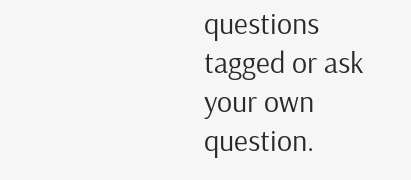questions tagged or ask your own question.